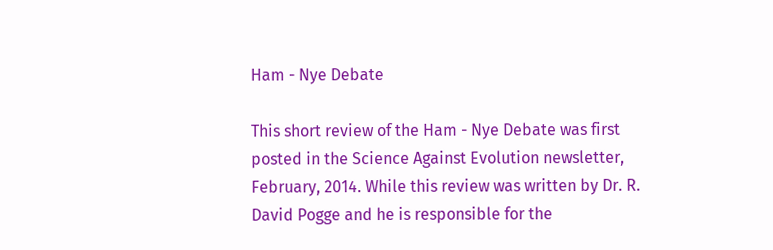Ham - Nye Debate

This short review of the Ham - Nye Debate was first posted in the Science Against Evolution newsletter, February, 2014. While this review was written by Dr. R. David Pogge and he is responsible for the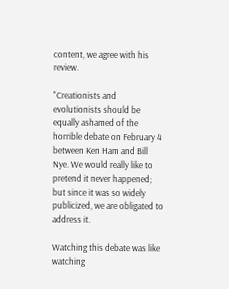content, we agree with his review.

"Creationists and evolutionists should be equally ashamed of the horrible debate on February 4 between Ken Ham and Bill Nye. We would really like to pretend it never happened; but since it was so widely publicized, we are obligated to address it.

Watching this debate was like watching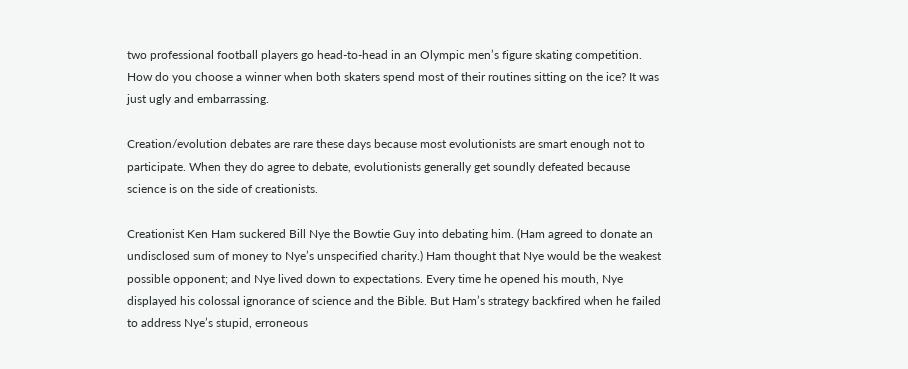two professional football players go head-to-head in an Olympic men’s figure skating competition. How do you choose a winner when both skaters spend most of their routines sitting on the ice? It was just ugly and embarrassing.

Creation/evolution debates are rare these days because most evolutionists are smart enough not to participate. When they do agree to debate, evolutionists generally get soundly defeated because science is on the side of creationists.

Creationist Ken Ham suckered Bill Nye the Bowtie Guy into debating him. (Ham agreed to donate an undisclosed sum of money to Nye’s unspecified charity.) Ham thought that Nye would be the weakest possible opponent; and Nye lived down to expectations. Every time he opened his mouth, Nye displayed his colossal ignorance of science and the Bible. But Ham’s strategy backfired when he failed to address Nye’s stupid, erroneous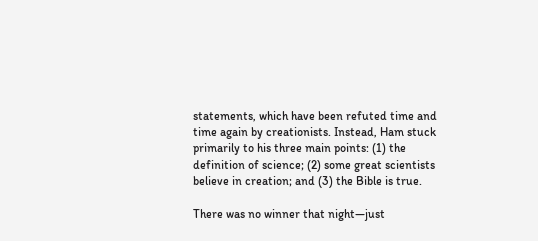statements, which have been refuted time and time again by creationists. Instead, Ham stuck primarily to his three main points: (1) the definition of science; (2) some great scientists believe in creation; and (3) the Bible is true.

There was no winner that night—just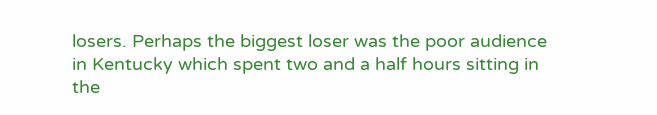losers. Perhaps the biggest loser was the poor audience in Kentucky which spent two and a half hours sitting in the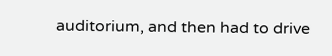auditorium, and then had to drive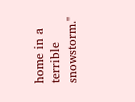home in a terrible snowstorm."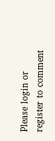Please login or register to comment